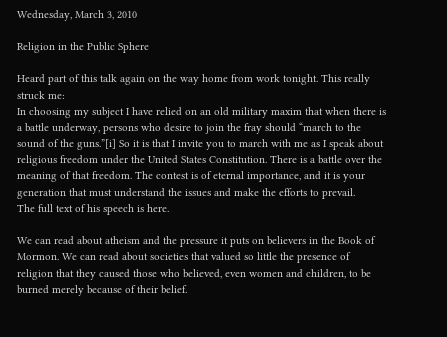Wednesday, March 3, 2010

Religion in the Public Sphere

Heard part of this talk again on the way home from work tonight. This really struck me:
In choosing my subject I have relied on an old military maxim that when there is a battle underway, persons who desire to join the fray should “march to the sound of the guns.”[i] So it is that I invite you to march with me as I speak about religious freedom under the United States Constitution. There is a battle over the meaning of that freedom. The contest is of eternal importance, and it is your generation that must understand the issues and make the efforts to prevail.
The full text of his speech is here.

We can read about atheism and the pressure it puts on believers in the Book of Mormon. We can read about societies that valued so little the presence of religion that they caused those who believed, even women and children, to be burned merely because of their belief.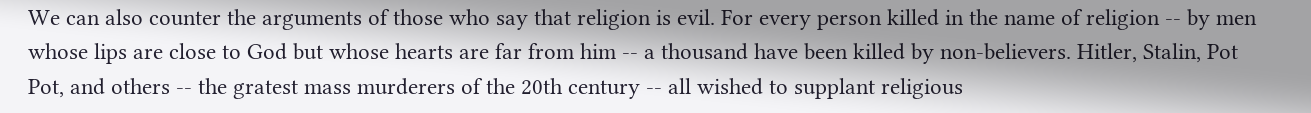We can also counter the arguments of those who say that religion is evil. For every person killed in the name of religion -- by men whose lips are close to God but whose hearts are far from him -- a thousand have been killed by non-believers. Hitler, Stalin, Pot Pot, and others -- the gratest mass murderers of the 20th century -- all wished to supplant religious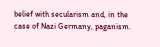belief with secularism and, in the case of Nazi Germany, paganism.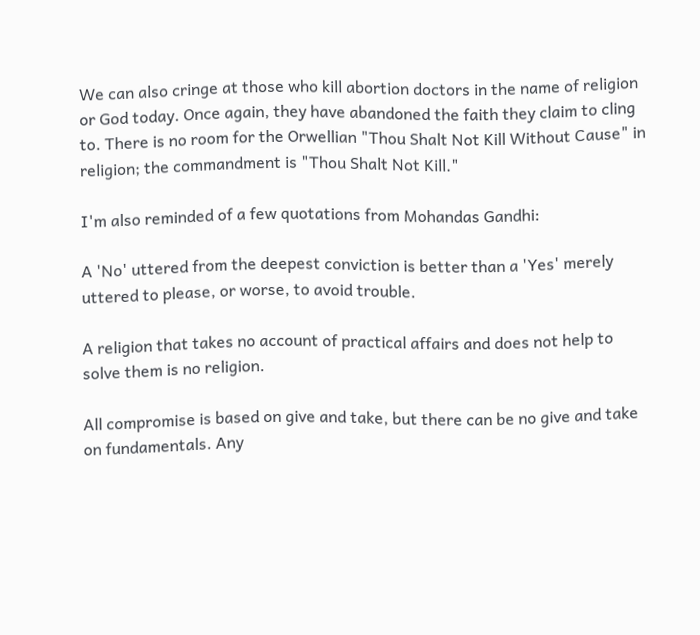We can also cringe at those who kill abortion doctors in the name of religion or God today. Once again, they have abandoned the faith they claim to cling to. There is no room for the Orwellian "Thou Shalt Not Kill Without Cause" in religion; the commandment is "Thou Shalt Not Kill."

I'm also reminded of a few quotations from Mohandas Gandhi:

A 'No' uttered from the deepest conviction is better than a 'Yes' merely uttered to please, or worse, to avoid trouble.

A religion that takes no account of practical affairs and does not help to solve them is no religion.

All compromise is based on give and take, but there can be no give and take on fundamentals. Any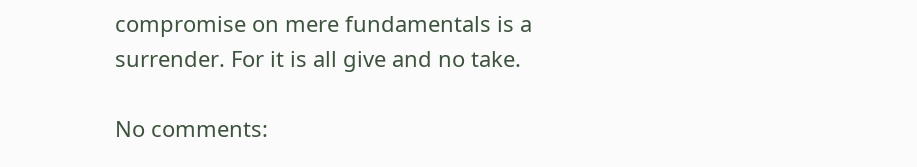compromise on mere fundamentals is a surrender. For it is all give and no take.

No comments: